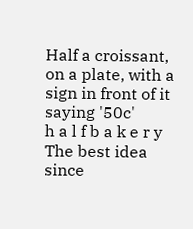Half a croissant, on a plate, with a sign in front of it saying '50c'
h a l f b a k e r y
The best idea since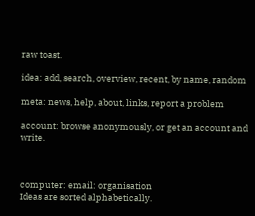raw toast.

idea: add, search, overview, recent, by name, random

meta: news, help, about, links, report a problem

account: browse anonymously, or get an account and write.



computer: email: organisation
Ideas are sorted alphabetically.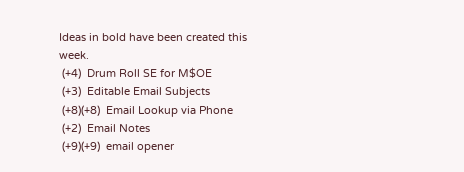Ideas in bold have been created this week.
 (+4)  Drum Roll SE for M$OE
 (+3)  Editable Email Subjects
 (+8)(+8)  Email Lookup via Phone
 (+2)  Email Notes
 (+9)(+9)  email opener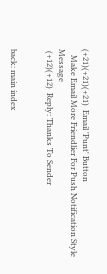(+21)(+21)(+21)  Email 'Punt' Button
   Make Email More Friendlier For Push Notification Style Message
 (+12)(+12)  Reply: Thanks To Sender


back: main index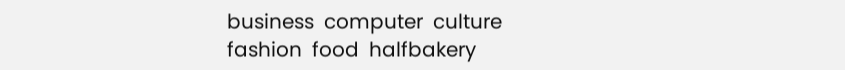business  computer  culture  fashion  food  halfbakery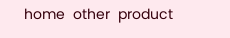home  other  product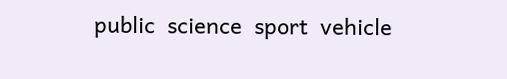public  science  sport  vehicle